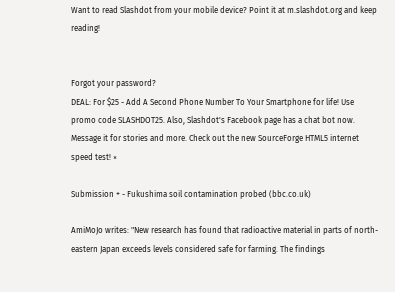Want to read Slashdot from your mobile device? Point it at m.slashdot.org and keep reading!


Forgot your password?
DEAL: For $25 - Add A Second Phone Number To Your Smartphone for life! Use promo code SLASHDOT25. Also, Slashdot's Facebook page has a chat bot now. Message it for stories and more. Check out the new SourceForge HTML5 internet speed test! ×

Submission + - Fukushima soil contamination probed (bbc.co.uk)

AmiMoJo writes: "New research has found that radioactive material in parts of north-eastern Japan exceeds levels considered safe for farming. The findings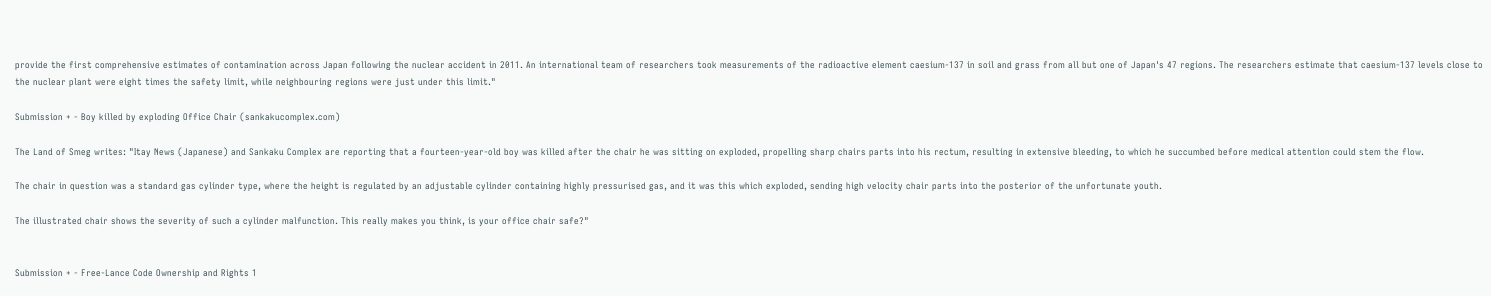provide the first comprehensive estimates of contamination across Japan following the nuclear accident in 2011. An international team of researchers took measurements of the radioactive element caesium-137 in soil and grass from all but one of Japan's 47 regions. The researchers estimate that caesium-137 levels close to the nuclear plant were eight times the safety limit, while neighbouring regions were just under this limit."

Submission + - Boy killed by exploding Office Chair (sankakucomplex.com)

The Land of Smeg writes: "Itay News (Japanese) and Sankaku Complex are reporting that a fourteen-year-old boy was killed after the chair he was sitting on exploded, propelling sharp chairs parts into his rectum, resulting in extensive bleeding, to which he succumbed before medical attention could stem the flow.

The chair in question was a standard gas cylinder type, where the height is regulated by an adjustable cylinder containing highly pressurised gas, and it was this which exploded, sending high velocity chair parts into the posterior of the unfortunate youth.

The illustrated chair shows the severity of such a cylinder malfunction. This really makes you think, is your office chair safe?"


Submission + - Free-Lance Code Ownership and Rights 1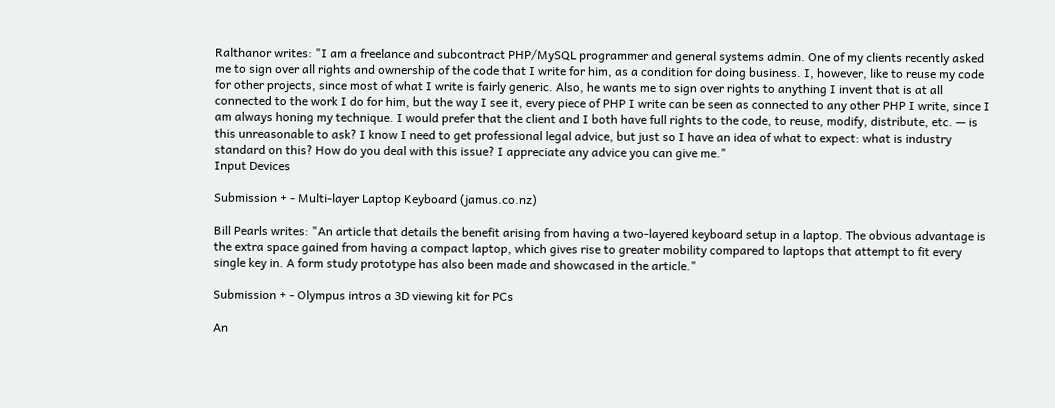Ralthanor writes: "I am a freelance and subcontract PHP/MySQL programmer and general systems admin. One of my clients recently asked me to sign over all rights and ownership of the code that I write for him, as a condition for doing business. I, however, like to reuse my code for other projects, since most of what I write is fairly generic. Also, he wants me to sign over rights to anything I invent that is at all connected to the work I do for him, but the way I see it, every piece of PHP I write can be seen as connected to any other PHP I write, since I am always honing my technique. I would prefer that the client and I both have full rights to the code, to reuse, modify, distribute, etc. — is this unreasonable to ask? I know I need to get professional legal advice, but just so I have an idea of what to expect: what is industry standard on this? How do you deal with this issue? I appreciate any advice you can give me."
Input Devices

Submission + - Multi-layer Laptop Keyboard (jamus.co.nz)

Bill Pearls writes: "An article that details the benefit arising from having a two-layered keyboard setup in a laptop. The obvious advantage is the extra space gained from having a compact laptop, which gives rise to greater mobility compared to laptops that attempt to fit every single key in. A form study prototype has also been made and showcased in the article."

Submission + - Olympus intros a 3D viewing kit for PCs

An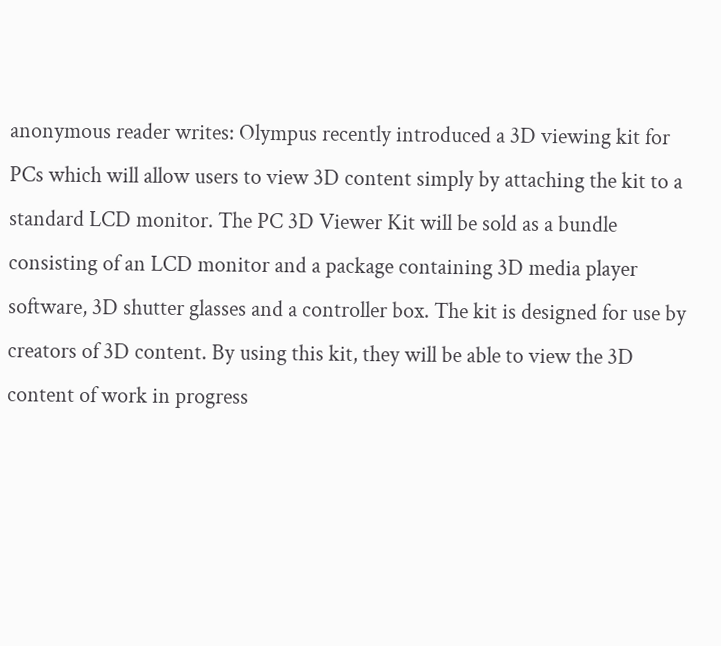anonymous reader writes: Olympus recently introduced a 3D viewing kit for PCs which will allow users to view 3D content simply by attaching the kit to a standard LCD monitor. The PC 3D Viewer Kit will be sold as a bundle consisting of an LCD monitor and a package containing 3D media player software, 3D shutter glasses and a controller box. The kit is designed for use by creators of 3D content. By using this kit, they will be able to view the 3D content of work in progress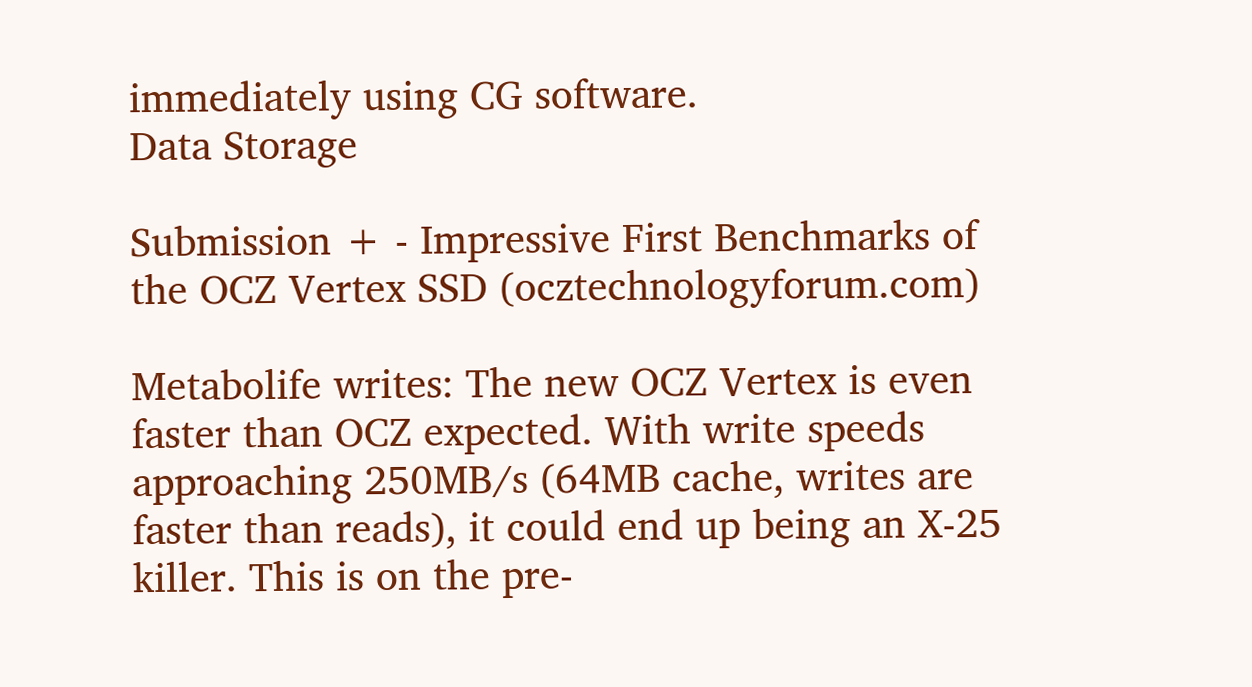immediately using CG software.
Data Storage

Submission + - Impressive First Benchmarks of the OCZ Vertex SSD (ocztechnologyforum.com)

Metabolife writes: The new OCZ Vertex is even faster than OCZ expected. With write speeds approaching 250MB/s (64MB cache, writes are faster than reads), it could end up being an X-25 killer. This is on the pre-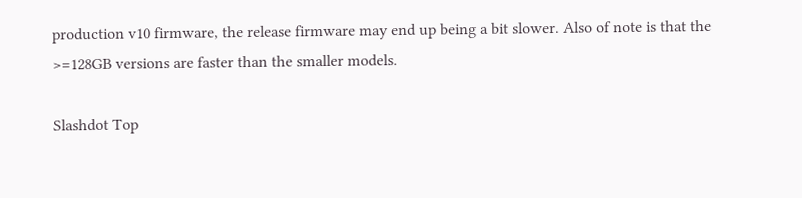production v10 firmware, the release firmware may end up being a bit slower. Also of note is that the >=128GB versions are faster than the smaller models.

Slashdot Top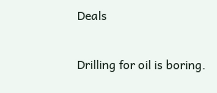Deals

Drilling for oil is boring.